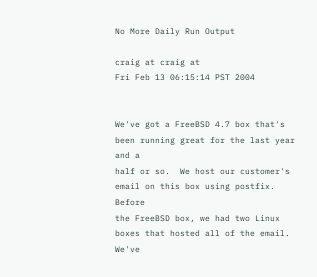No More Daily Run Output

craig at craig at
Fri Feb 13 06:15:14 PST 2004


We've got a FreeBSD 4.7 box that's been running great for the last year and a
half or so.  We host our customer's email on this box using postfix.  Before
the FreeBSD box, we had two Linux boxes that hosted all of the email.  We've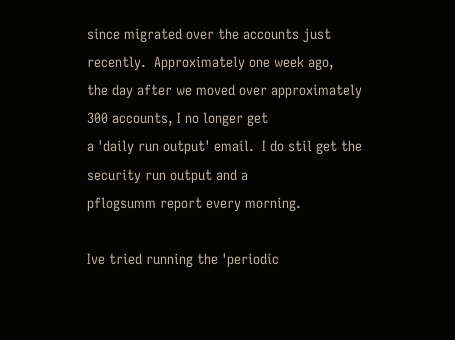since migrated over the accounts just recently.  Approximately one week ago,
the day after we moved over approximately 300 accounts, I no longer get
a 'daily run output' email.  I do stil get the security run output and a
pflogsumm report every morning.

Ive tried running the 'periodic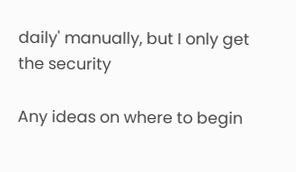daily' manually, but I only get the security

Any ideas on where to begin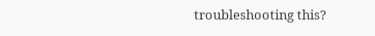troubleshooting this?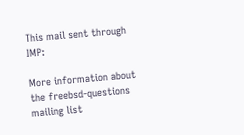This mail sent through IMP:

More information about the freebsd-questions mailing list